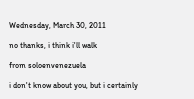Wednesday, March 30, 2011

no thanks, i think i'll walk

from soloenvenezuela

i don't know about you, but i certainly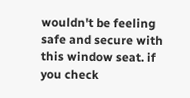wouldn't be feeling safe and secure with this window seat. if you check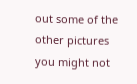out some of the other pictures you might not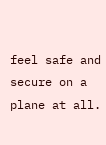feel safe and secure on a plane at all.